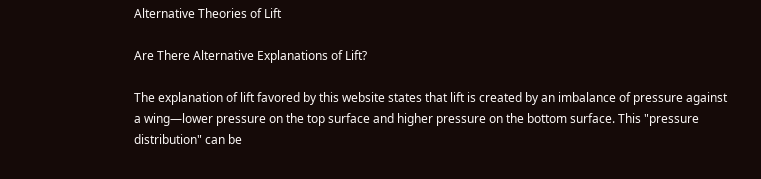Alternative Theories of Lift

Are There Alternative Explanations of Lift?

The explanation of lift favored by this website states that lift is created by an imbalance of pressure against a wing—lower pressure on the top surface and higher pressure on the bottom surface. This "pressure distribution" can be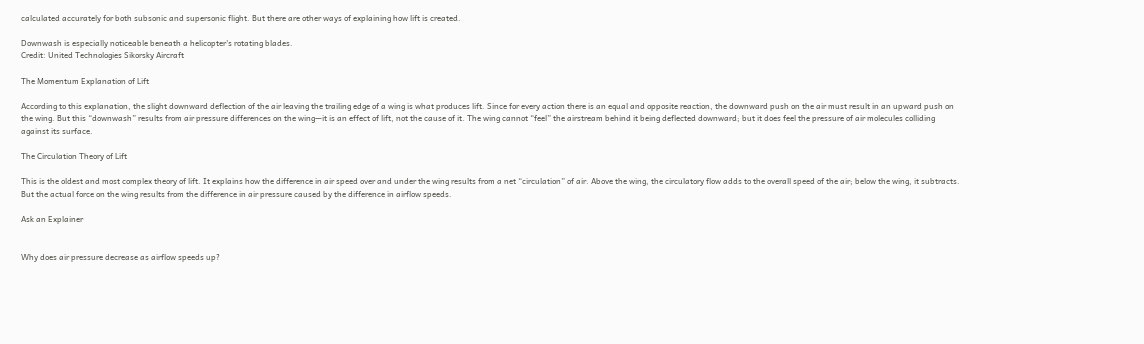calculated accurately for both subsonic and supersonic flight. But there are other ways of explaining how lift is created.

Downwash is especially noticeable beneath a helicopter's rotating blades.
Credit: United Technologies Sikorsky Aircraft

The Momentum Explanation of Lift

According to this explanation, the slight downward deflection of the air leaving the trailing edge of a wing is what produces lift. Since for every action there is an equal and opposite reaction, the downward push on the air must result in an upward push on the wing. But this “downwash” results from air pressure differences on the wing—it is an effect of lift, not the cause of it. The wing cannot “feel” the airstream behind it being deflected downward; but it does feel the pressure of air molecules colliding against its surface.

The Circulation Theory of Lift

This is the oldest and most complex theory of lift. It explains how the difference in air speed over and under the wing results from a net “circulation” of air. Above the wing, the circulatory flow adds to the overall speed of the air; below the wing, it subtracts. But the actual force on the wing results from the difference in air pressure caused by the difference in airflow speeds.

Ask an Explainer


Why does air pressure decrease as airflow speeds up?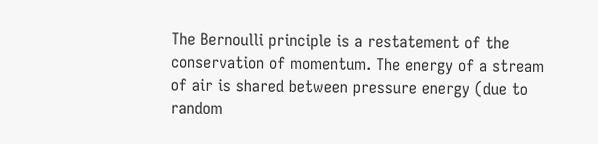The Bernoulli principle is a restatement of the conservation of momentum. The energy of a stream of air is shared between pressure energy (due to random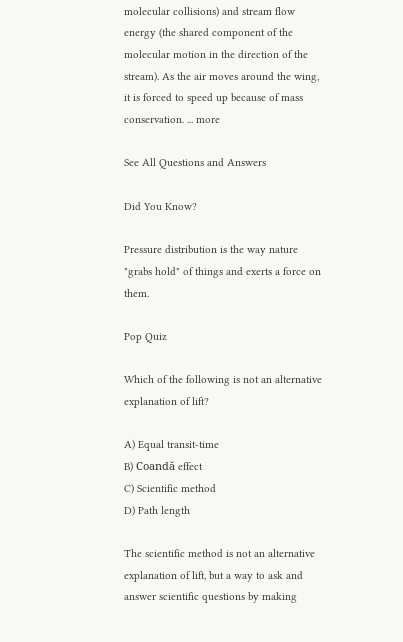molecular collisions) and stream flow energy (the shared component of the molecular motion in the direction of the stream). As the air moves around the wing, it is forced to speed up because of mass conservation. ... more

See All Questions and Answers

Did You Know?

Pressure distribution is the way nature "grabs hold" of things and exerts a force on them.

Pop Quiz

Which of the following is not an alternative explanation of lift?

A) Equal transit-time
B) Coandă effect
C) Scientific method
D) Path length

The scientific method is not an alternative explanation of lift, but a way to ask and answer scientific questions by making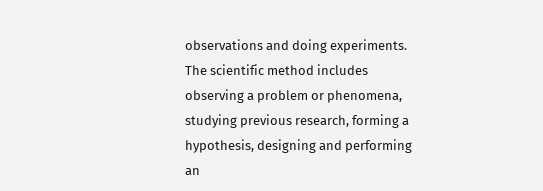observations and doing experiments. The scientific method includes observing a problem or phenomena, studying previous research, forming a hypothesis, designing and performing an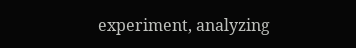experiment, analyzing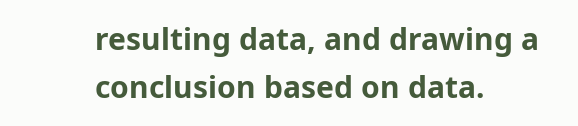resulting data, and drawing a conclusion based on data.